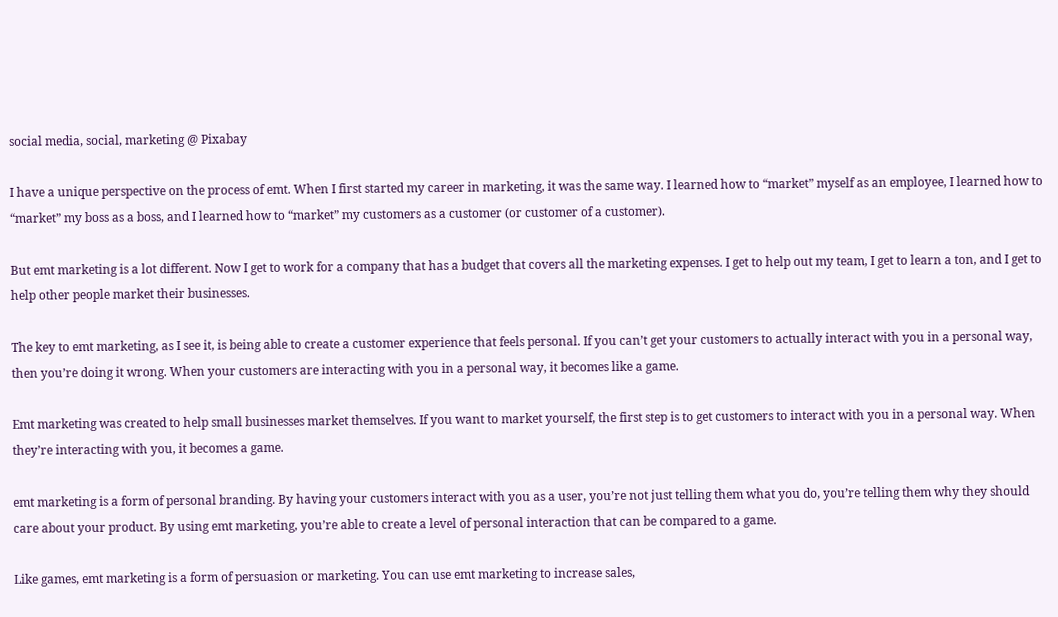social media, social, marketing @ Pixabay

I have a unique perspective on the process of emt. When I first started my career in marketing, it was the same way. I learned how to “market” myself as an employee, I learned how to “market” my boss as a boss, and I learned how to “market” my customers as a customer (or customer of a customer).

But emt marketing is a lot different. Now I get to work for a company that has a budget that covers all the marketing expenses. I get to help out my team, I get to learn a ton, and I get to help other people market their businesses.

The key to emt marketing, as I see it, is being able to create a customer experience that feels personal. If you can’t get your customers to actually interact with you in a personal way, then you’re doing it wrong. When your customers are interacting with you in a personal way, it becomes like a game.

Emt marketing was created to help small businesses market themselves. If you want to market yourself, the first step is to get customers to interact with you in a personal way. When they’re interacting with you, it becomes a game.

emt marketing is a form of personal branding. By having your customers interact with you as a user, you’re not just telling them what you do, you’re telling them why they should care about your product. By using emt marketing, you’re able to create a level of personal interaction that can be compared to a game.

Like games, emt marketing is a form of persuasion or marketing. You can use emt marketing to increase sales,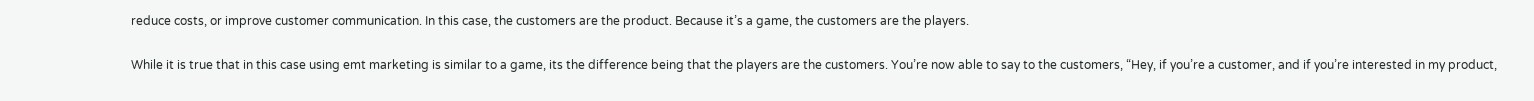reduce costs, or improve customer communication. In this case, the customers are the product. Because it’s a game, the customers are the players.

While it is true that in this case using emt marketing is similar to a game, its the difference being that the players are the customers. You’re now able to say to the customers, “Hey, if you’re a customer, and if you’re interested in my product,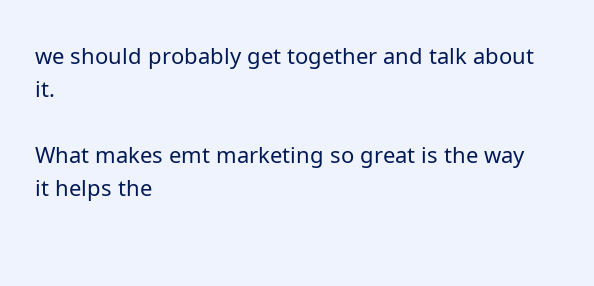we should probably get together and talk about it.

What makes emt marketing so great is the way it helps the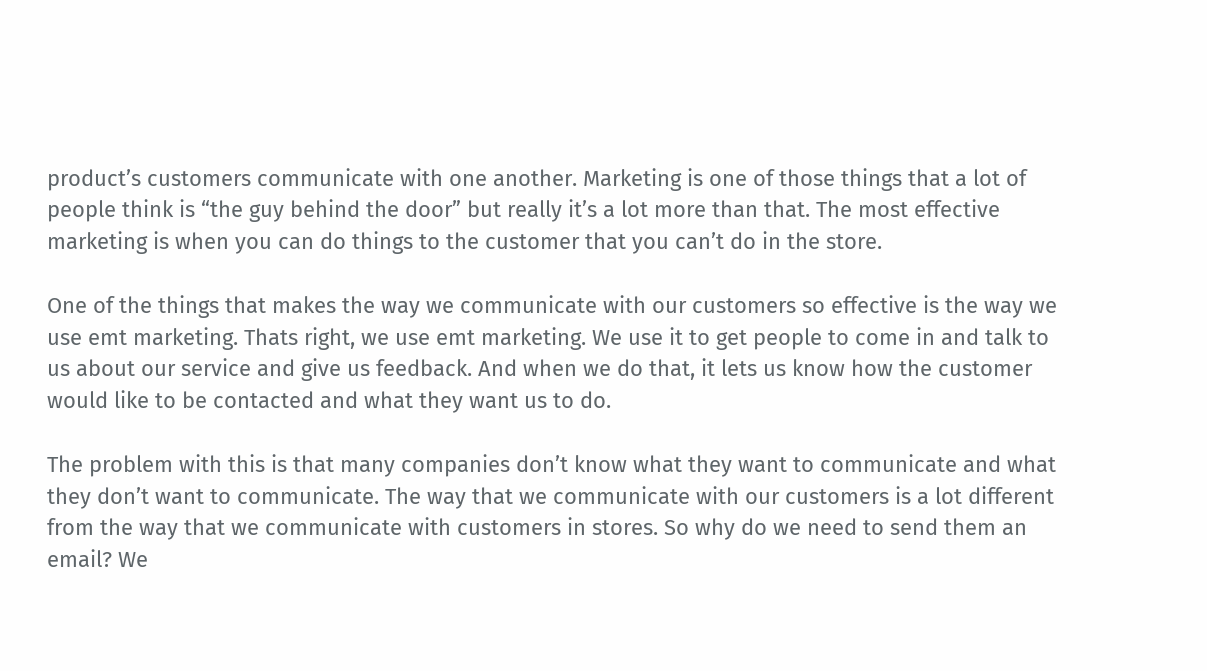product’s customers communicate with one another. Marketing is one of those things that a lot of people think is “the guy behind the door” but really it’s a lot more than that. The most effective marketing is when you can do things to the customer that you can’t do in the store.

One of the things that makes the way we communicate with our customers so effective is the way we use emt marketing. Thats right, we use emt marketing. We use it to get people to come in and talk to us about our service and give us feedback. And when we do that, it lets us know how the customer would like to be contacted and what they want us to do.

The problem with this is that many companies don’t know what they want to communicate and what they don’t want to communicate. The way that we communicate with our customers is a lot different from the way that we communicate with customers in stores. So why do we need to send them an email? We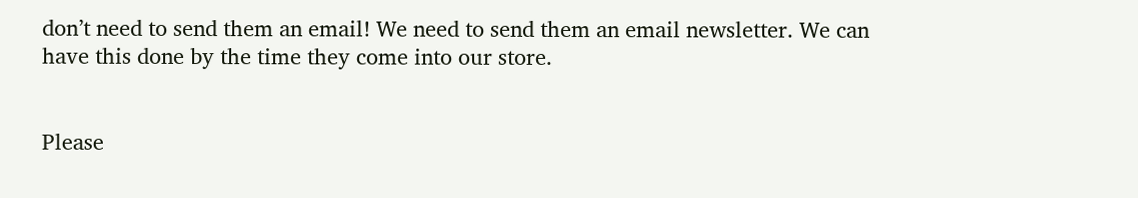don’t need to send them an email! We need to send them an email newsletter. We can have this done by the time they come into our store.


Please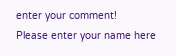enter your comment!
Please enter your name here